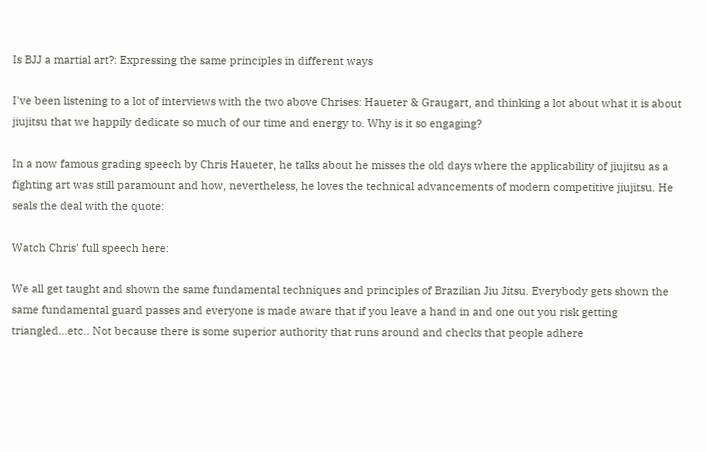Is BJJ a martial art?: Expressing the same principles in different ways

I've been listening to a lot of interviews with the two above Chrises: Haueter & Graugart, and thinking a lot about what it is about jiujitsu that we happily dedicate so much of our time and energy to. Why is it so engaging?

In a now famous grading speech by Chris Haueter, he talks about he misses the old days where the applicability of jiujitsu as a fighting art was still paramount and how, nevertheless, he loves the technical advancements of modern competitive jiujitsu. He seals the deal with the quote:

Watch Chris' full speech here:

We all get taught and shown the same fundamental techniques and principles of Brazilian Jiu Jitsu. Everybody gets shown the same fundamental guard passes and everyone is made aware that if you leave a hand in and one out you risk getting triangled...etc.. Not because there is some superior authority that runs around and checks that people adhere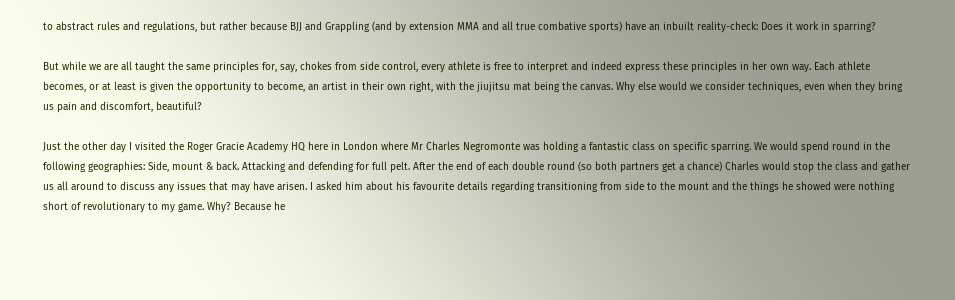to abstract rules and regulations, but rather because BJJ and Grappling (and by extension MMA and all true combative sports) have an inbuilt reality-check: Does it work in sparring?

But while we are all taught the same principles for, say, chokes from side control, every athlete is free to interpret and indeed express these principles in her own way. Each athlete becomes, or at least is given the opportunity to become, an artist in their own right, with the jiujitsu mat being the canvas. Why else would we consider techniques, even when they bring us pain and discomfort, beautiful?

Just the other day I visited the Roger Gracie Academy HQ here in London where Mr Charles Negromonte was holding a fantastic class on specific sparring. We would spend round in the following geographies: Side, mount & back. Attacking and defending for full pelt. After the end of each double round (so both partners get a chance) Charles would stop the class and gather us all around to discuss any issues that may have arisen. I asked him about his favourite details regarding transitioning from side to the mount and the things he showed were nothing short of revolutionary to my game. Why? Because he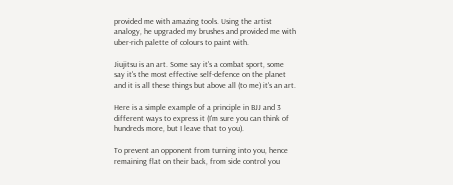provided me with amazing tools. Using the artist analogy, he upgraded my brushes and provided me with uber-rich palette of colours to paint with.

Jiujitsu is an art. Some say it's a combat sport, some say it's the most effective self-defence on the planet and it is all these things but above all (to me) it's an art.

Here is a simple example of a principle in BJJ and 3 different ways to express it (I'm sure you can think of hundreds more, but I leave that to you).

To prevent an opponent from turning into you, hence remaining flat on their back, from side control you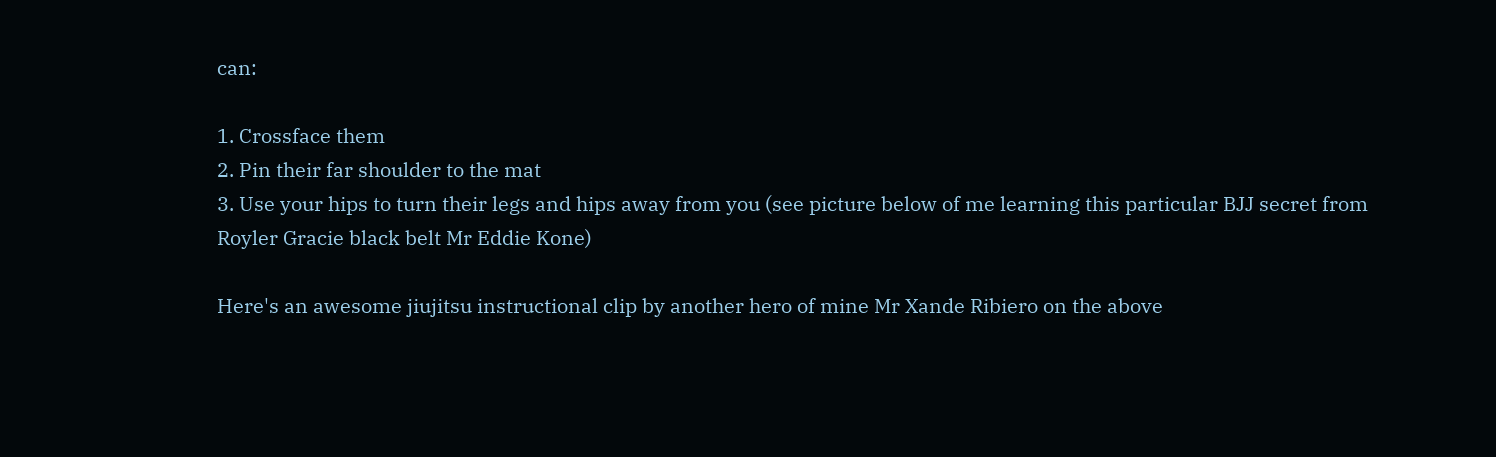can:

1. Crossface them
2. Pin their far shoulder to the mat
3. Use your hips to turn their legs and hips away from you (see picture below of me learning this particular BJJ secret from Royler Gracie black belt Mr Eddie Kone)

Here's an awesome jiujitsu instructional clip by another hero of mine Mr Xande Ribiero on the above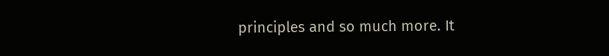principles and so much more. It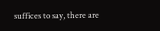suffices to say, there are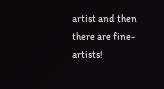artist and then there are fine-artists!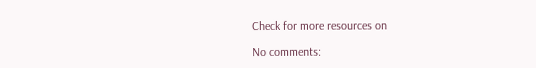Check for more resources on

No comments: